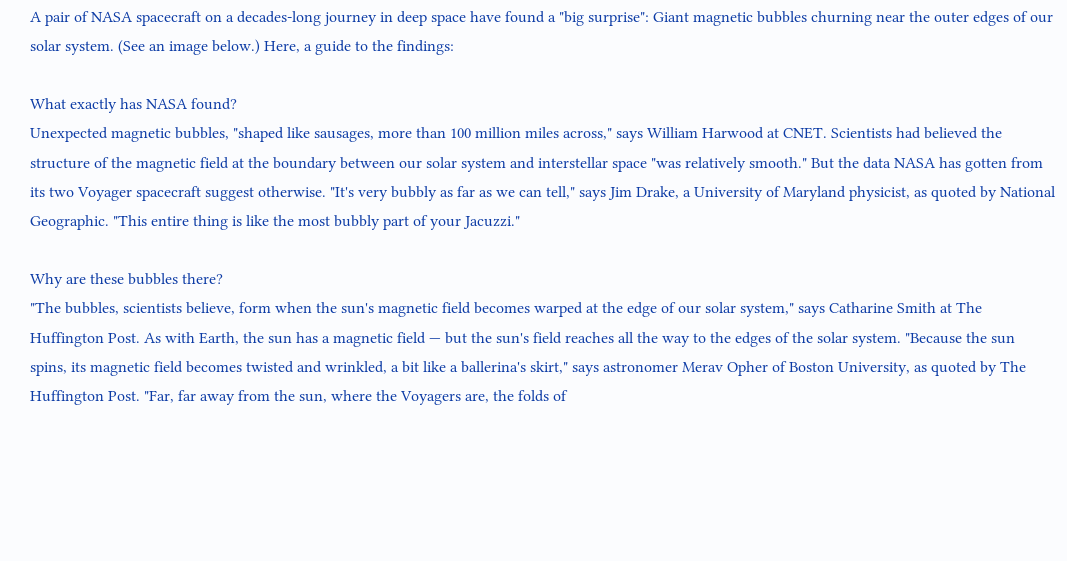A pair of NASA spacecraft on a decades-long journey in deep space have found a "big surprise": Giant magnetic bubbles churning near the outer edges of our solar system. (See an image below.) Here, a guide to the findings:

What exactly has NASA found?
Unexpected magnetic bubbles, "shaped like sausages, more than 100 million miles across," says William Harwood at CNET. Scientists had believed the structure of the magnetic field at the boundary between our solar system and interstellar space "was relatively smooth." But the data NASA has gotten from its two Voyager spacecraft suggest otherwise. "It's very bubbly as far as we can tell," says Jim Drake, a University of Maryland physicist, as quoted by National Geographic. "This entire thing is like the most bubbly part of your Jacuzzi."

Why are these bubbles there?
"The bubbles, scientists believe, form when the sun's magnetic field becomes warped at the edge of our solar system," says Catharine Smith at The Huffington Post. As with Earth, the sun has a magnetic field — but the sun's field reaches all the way to the edges of the solar system. "Because the sun spins, its magnetic field becomes twisted and wrinkled, a bit like a ballerina's skirt," says astronomer Merav Opher of Boston University, as quoted by The Huffington Post. "Far, far away from the sun, where the Voyagers are, the folds of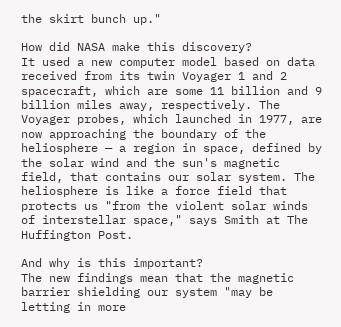the skirt bunch up."

How did NASA make this discovery?
It used a new computer model based on data received from its twin Voyager 1 and 2 spacecraft, which are some 11 billion and 9 billion miles away, respectively. The Voyager probes, which launched in 1977, are now approaching the boundary of the heliosphere — a region in space, defined by the solar wind and the sun's magnetic field, that contains our solar system. The heliosphere is like a force field that protects us "from the violent solar winds of interstellar space," says Smith at The Huffington Post.

And why is this important?
The new findings mean that the magnetic barrier shielding our system "may be letting in more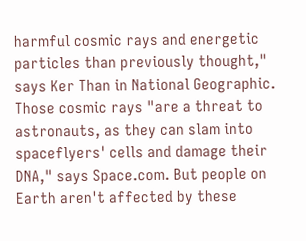harmful cosmic rays and energetic particles than previously thought," says Ker Than in National Geographic. Those cosmic rays "are a threat to astronauts, as they can slam into spaceflyers' cells and damage their DNA," says Space.com. But people on Earth aren't affected by these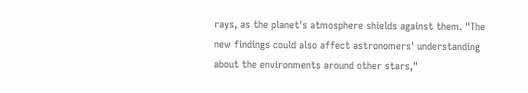rays, as the planet's atmosphere shields against them. "The new findings could also affect astronomers' understanding about the environments around other stars,"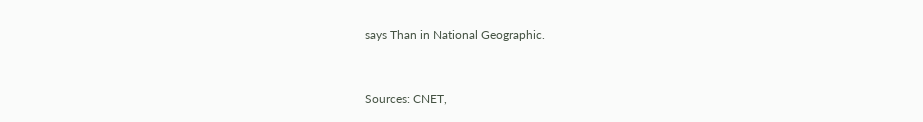says Than in National Geographic.


Sources: CNET,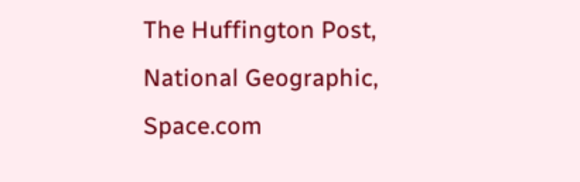The Huffington Post, National Geographic, Space.com